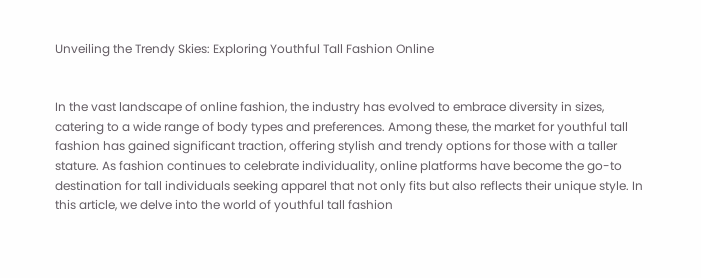Unveiling the Trendy Skies: Exploring Youthful Tall Fashion Online


In the vast landscape of online fashion, the industry has evolved to embrace diversity in sizes, catering to a wide range of body types and preferences. Among these, the market for youthful tall fashion has gained significant traction, offering stylish and trendy options for those with a taller stature. As fashion continues to celebrate individuality, online platforms have become the go-to destination for tall individuals seeking apparel that not only fits but also reflects their unique style. In this article, we delve into the world of youthful tall fashion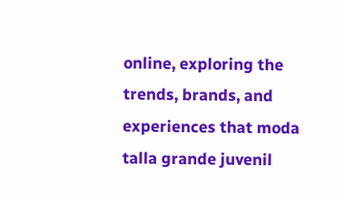online, exploring the trends, brands, and experiences that moda talla grande juvenil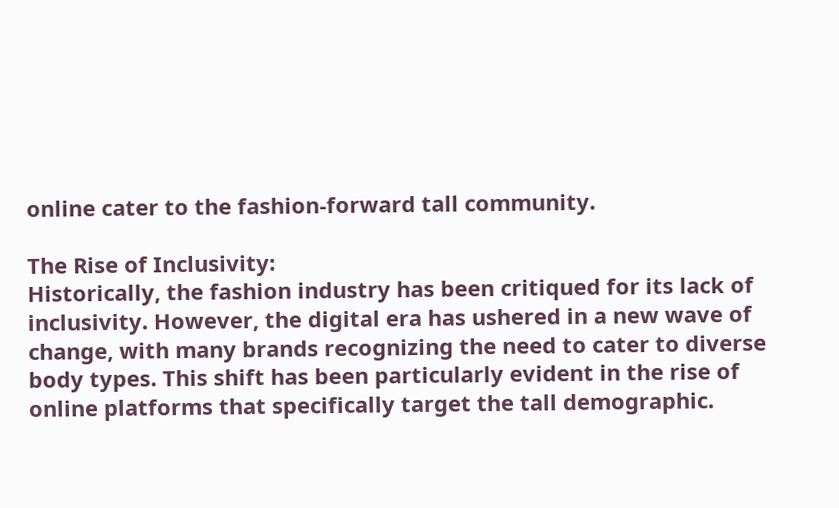online cater to the fashion-forward tall community.

The Rise of Inclusivity:
Historically, the fashion industry has been critiqued for its lack of inclusivity. However, the digital era has ushered in a new wave of change, with many brands recognizing the need to cater to diverse body types. This shift has been particularly evident in the rise of online platforms that specifically target the tall demographic.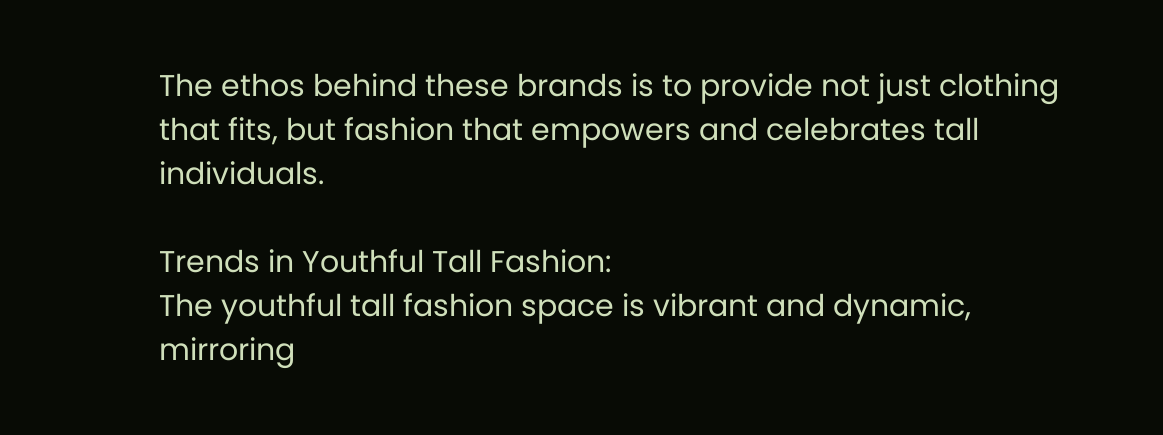The ethos behind these brands is to provide not just clothing that fits, but fashion that empowers and celebrates tall individuals.

Trends in Youthful Tall Fashion:
The youthful tall fashion space is vibrant and dynamic, mirroring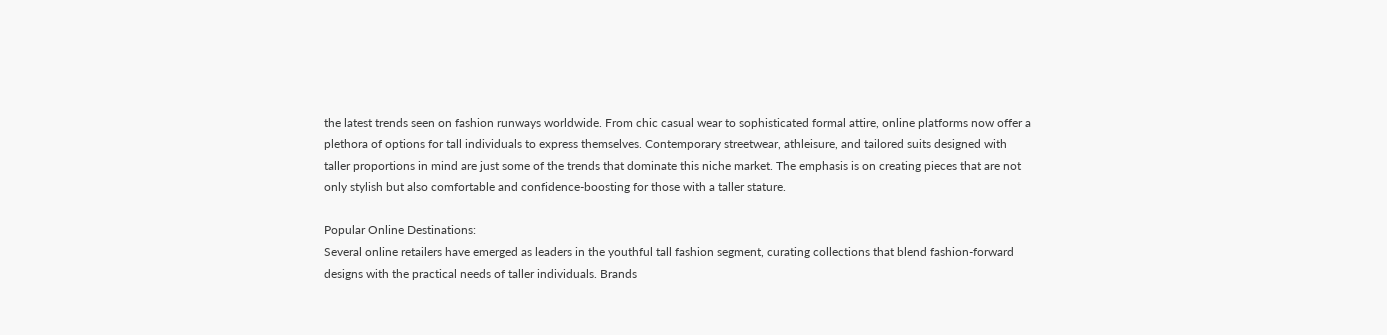the latest trends seen on fashion runways worldwide. From chic casual wear to sophisticated formal attire, online platforms now offer a plethora of options for tall individuals to express themselves. Contemporary streetwear, athleisure, and tailored suits designed with taller proportions in mind are just some of the trends that dominate this niche market. The emphasis is on creating pieces that are not only stylish but also comfortable and confidence-boosting for those with a taller stature.

Popular Online Destinations:
Several online retailers have emerged as leaders in the youthful tall fashion segment, curating collections that blend fashion-forward designs with the practical needs of taller individuals. Brands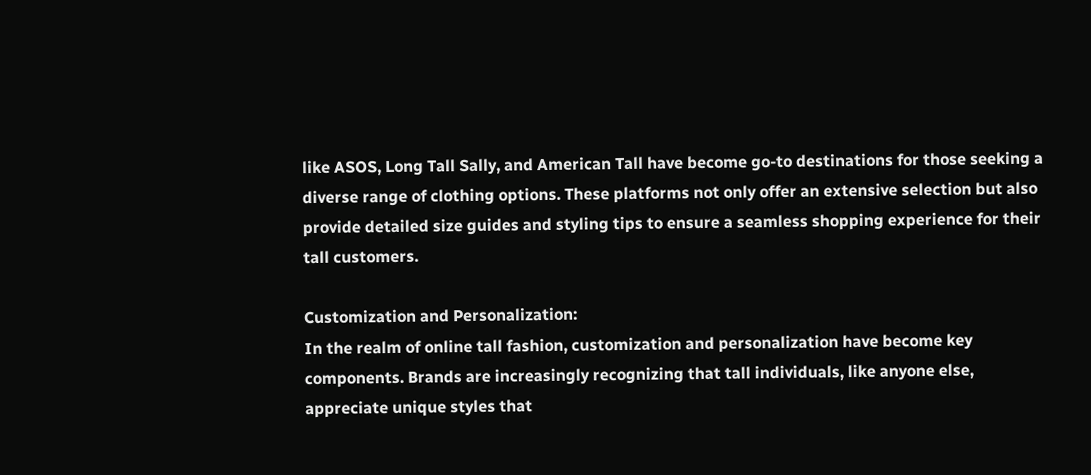like ASOS, Long Tall Sally, and American Tall have become go-to destinations for those seeking a diverse range of clothing options. These platforms not only offer an extensive selection but also provide detailed size guides and styling tips to ensure a seamless shopping experience for their tall customers.

Customization and Personalization:
In the realm of online tall fashion, customization and personalization have become key components. Brands are increasingly recognizing that tall individuals, like anyone else, appreciate unique styles that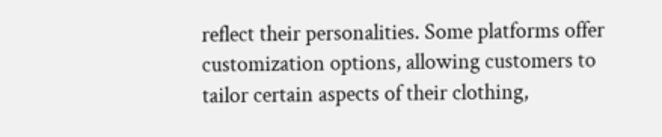reflect their personalities. Some platforms offer customization options, allowing customers to tailor certain aspects of their clothing,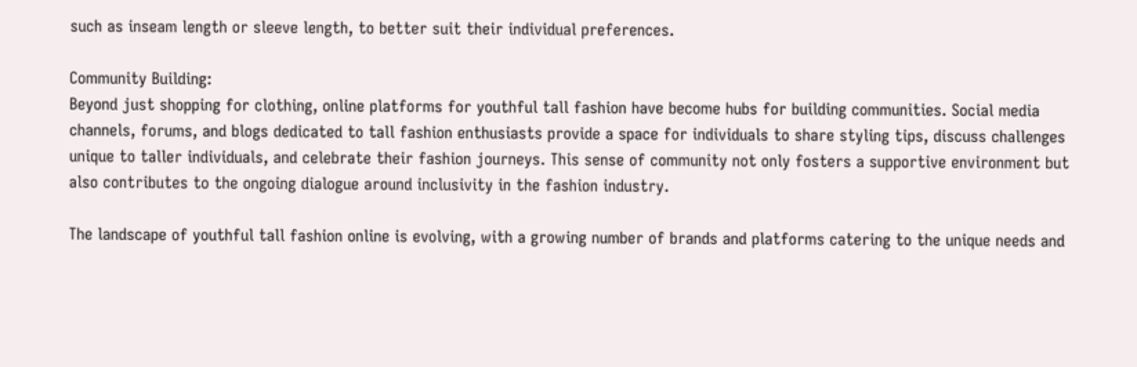such as inseam length or sleeve length, to better suit their individual preferences.

Community Building:
Beyond just shopping for clothing, online platforms for youthful tall fashion have become hubs for building communities. Social media channels, forums, and blogs dedicated to tall fashion enthusiasts provide a space for individuals to share styling tips, discuss challenges unique to taller individuals, and celebrate their fashion journeys. This sense of community not only fosters a supportive environment but also contributes to the ongoing dialogue around inclusivity in the fashion industry.

The landscape of youthful tall fashion online is evolving, with a growing number of brands and platforms catering to the unique needs and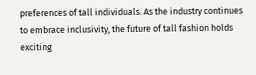preferences of tall individuals. As the industry continues to embrace inclusivity, the future of tall fashion holds exciting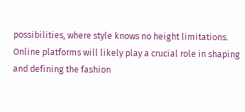possibilities, where style knows no height limitations. Online platforms will likely play a crucial role in shaping and defining the fashion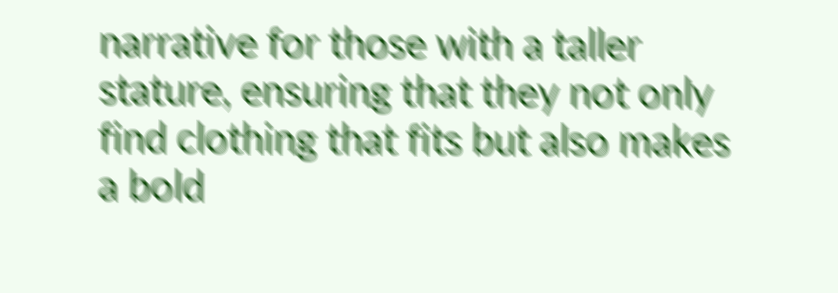narrative for those with a taller stature, ensuring that they not only find clothing that fits but also makes a bold